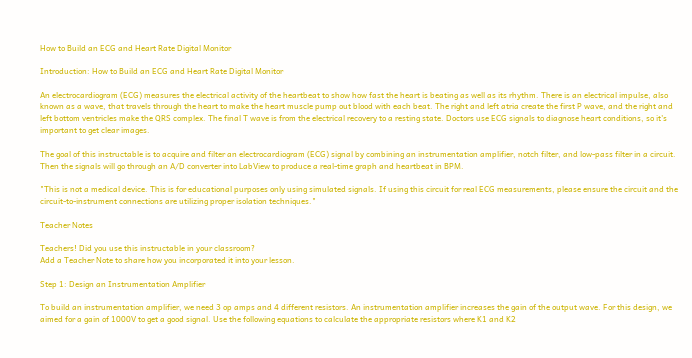How to Build an ECG and Heart Rate Digital Monitor

Introduction: How to Build an ECG and Heart Rate Digital Monitor

An electrocardiogram (ECG) measures the electrical activity of the heartbeat to show how fast the heart is beating as well as its rhythm. There is an electrical impulse, also known as a wave, that travels through the heart to make the heart muscle pump out blood with each beat. The right and left atria create the first P wave, and the right and left bottom ventricles make the QRS complex. The final T wave is from the electrical recovery to a resting state. Doctors use ECG signals to diagnose heart conditions, so it's important to get clear images.

The goal of this instructable is to acquire and filter an electrocardiogram (ECG) signal by combining an instrumentation amplifier, notch filter, and low-pass filter in a circuit. Then the signals will go through an A/D converter into LabView to produce a real-time graph and heartbeat in BPM.

"This is not a medical device. This is for educational purposes only using simulated signals. If using this circuit for real ECG measurements, please ensure the circuit and the circuit-to-instrument connections are utilizing proper isolation techniques."

Teacher Notes

Teachers! Did you use this instructable in your classroom?
Add a Teacher Note to share how you incorporated it into your lesson.

Step 1: Design an Instrumentation Amplifier

To build an instrumentation amplifier, we need 3 op amps and 4 different resistors. An instrumentation amplifier increases the gain of the output wave. For this design, we aimed for a gain of 1000V to get a good signal. Use the following equations to calculate the appropriate resistors where K1 and K2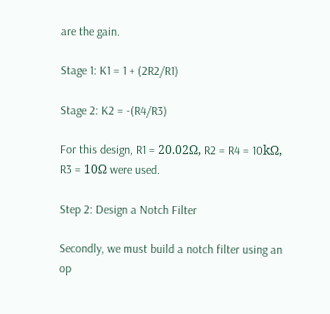are the gain.

Stage 1: K1 = 1 + (2R2/R1)

Stage 2: K2 = -(R4/R3)

For this design, R1 = 20.02Ω, R2 = R4 = 10kΩ, R3 = 10Ω were used.

Step 2: Design a Notch Filter

Secondly, we must build a notch filter using an op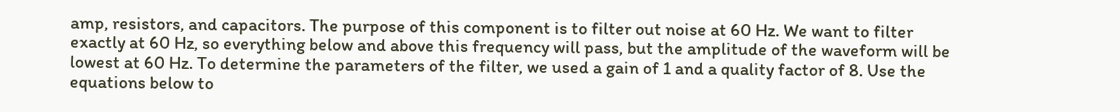amp, resistors, and capacitors. The purpose of this component is to filter out noise at 60 Hz. We want to filter exactly at 60 Hz, so everything below and above this frequency will pass, but the amplitude of the waveform will be lowest at 60 Hz. To determine the parameters of the filter, we used a gain of 1 and a quality factor of 8. Use the equations below to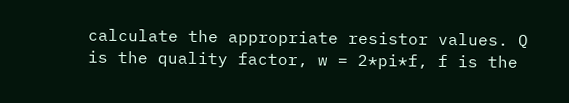calculate the appropriate resistor values. Q is the quality factor, w = 2*pi*f, f is the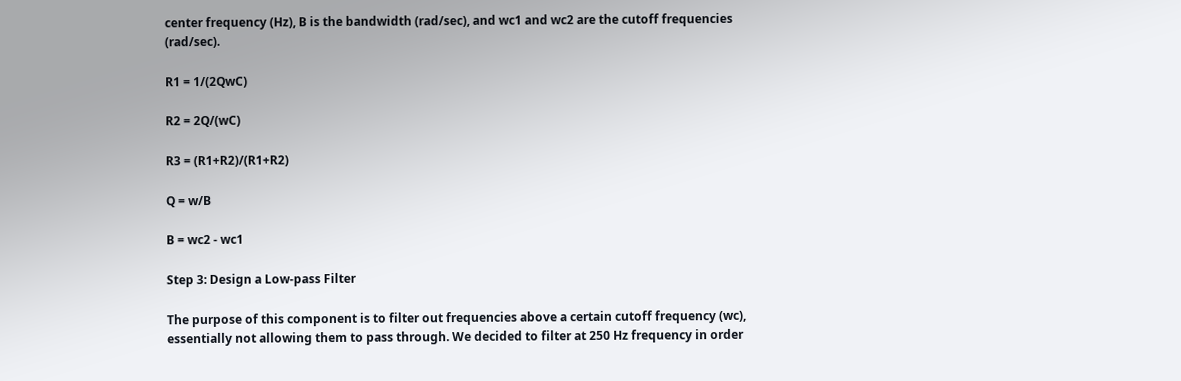center frequency (Hz), B is the bandwidth (rad/sec), and wc1 and wc2 are the cutoff frequencies (rad/sec).

R1 = 1/(2QwC)

R2 = 2Q/(wC)

R3 = (R1+R2)/(R1+R2)

Q = w/B

B = wc2 - wc1

Step 3: Design a Low-pass Filter

The purpose of this component is to filter out frequencies above a certain cutoff frequency (wc), essentially not allowing them to pass through. We decided to filter at 250 Hz frequency in order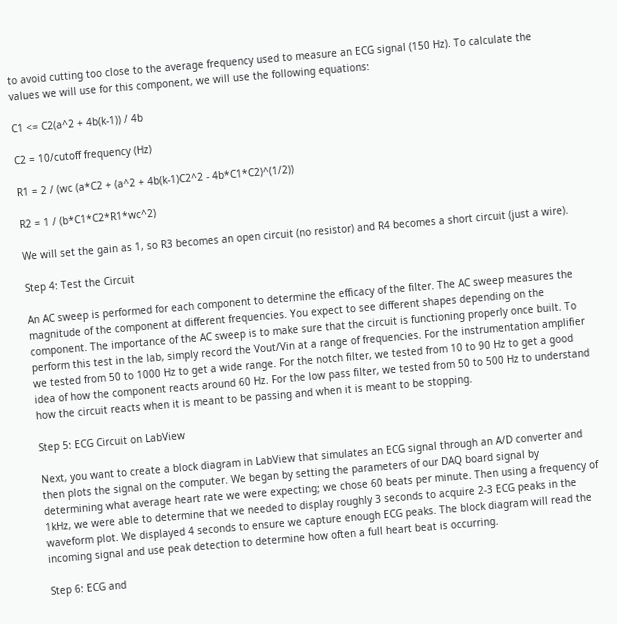to avoid cutting too close to the average frequency used to measure an ECG signal (150 Hz). To calculate the values we will use for this component, we will use the following equations:

C1 <= C2(a^2 + 4b(k-1)) / 4b

C2 = 10/cutoff frequency (Hz)

R1 = 2 / (wc (a*C2 + (a^2 + 4b(k-1)C2^2 - 4b*C1*C2)^(1/2))

R2 = 1 / (b*C1*C2*R1*wc^2)

We will set the gain as 1, so R3 becomes an open circuit (no resistor) and R4 becomes a short circuit (just a wire).

Step 4: Test the Circuit

An AC sweep is performed for each component to determine the efficacy of the filter. The AC sweep measures the magnitude of the component at different frequencies. You expect to see different shapes depending on the component. The importance of the AC sweep is to make sure that the circuit is functioning properly once built. To perform this test in the lab, simply record the Vout/Vin at a range of frequencies. For the instrumentation amplifier we tested from 50 to 1000 Hz to get a wide range. For the notch filter, we tested from 10 to 90 Hz to get a good idea of how the component reacts around 60 Hz. For the low pass filter, we tested from 50 to 500 Hz to understand how the circuit reacts when it is meant to be passing and when it is meant to be stopping.

Step 5: ECG Circuit on LabView

Next, you want to create a block diagram in LabView that simulates an ECG signal through an A/D converter and then plots the signal on the computer. We began by setting the parameters of our DAQ board signal by determining what average heart rate we were expecting; we chose 60 beats per minute. Then using a frequency of 1kHz, we were able to determine that we needed to display roughly 3 seconds to acquire 2-3 ECG peaks in the waveform plot. We displayed 4 seconds to ensure we capture enough ECG peaks. The block diagram will read the incoming signal and use peak detection to determine how often a full heart beat is occurring.

Step 6: ECG and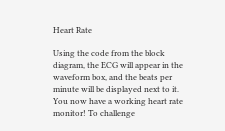Heart Rate

Using the code from the block diagram, the ECG will appear in the waveform box, and the beats per minute will be displayed next to it. You now have a working heart rate monitor! To challenge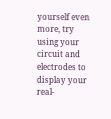yourself even more, try using your circuit and electrodes to display your real-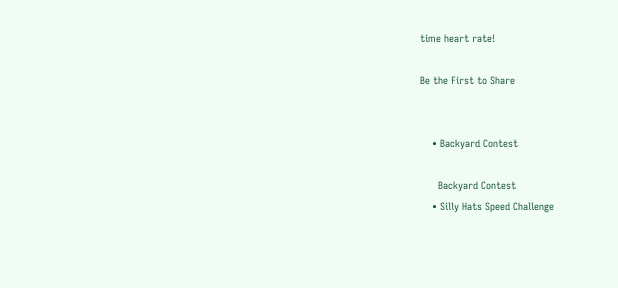time heart rate!

Be the First to Share


    • Backyard Contest

      Backyard Contest
    • Silly Hats Speed Challenge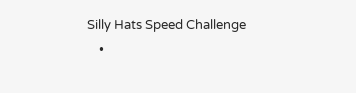Silly Hats Speed Challenge
    •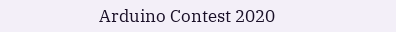Arduino Contest 2020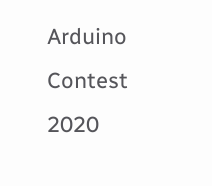Arduino Contest 2020